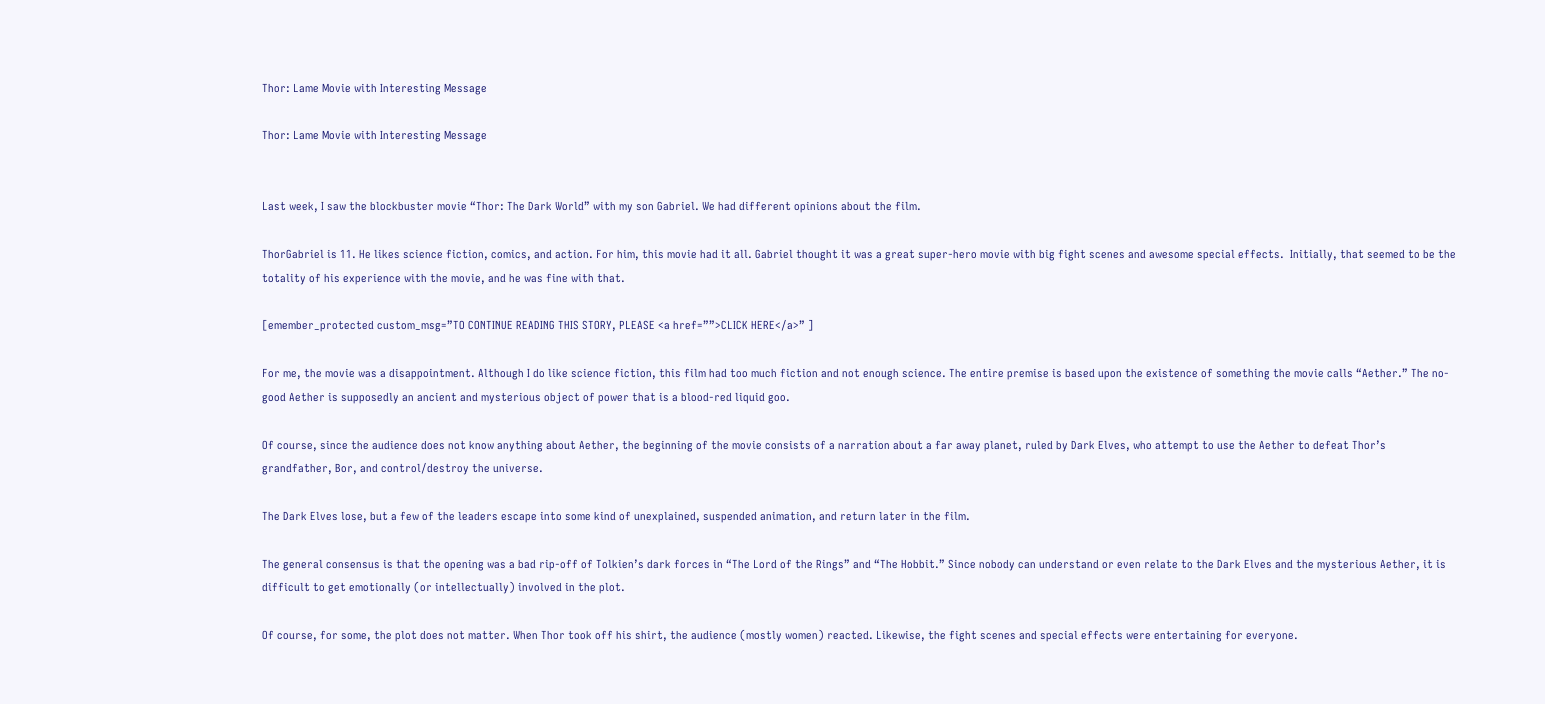Thor: Lame Movie with Interesting Message

Thor: Lame Movie with Interesting Message


Last week, I saw the blockbuster movie “Thor: The Dark World” with my son Gabriel. We had different opinions about the film.

ThorGabriel is 11. He likes science fiction, comics, and action. For him, this movie had it all. Gabriel thought it was a great super-hero movie with big fight scenes and awesome special effects.  Initially, that seemed to be the totality of his experience with the movie, and he was fine with that.

[emember_protected custom_msg=”TO CONTINUE READING THIS STORY, PLEASE <a href=””>CLICK HERE</a>” ]

For me, the movie was a disappointment. Although I do like science fiction, this film had too much fiction and not enough science. The entire premise is based upon the existence of something the movie calls “Aether.” The no-good Aether is supposedly an ancient and mysterious object of power that is a blood-red liquid goo.

Of course, since the audience does not know anything about Aether, the beginning of the movie consists of a narration about a far away planet, ruled by Dark Elves, who attempt to use the Aether to defeat Thor’s grandfather, Bor, and control/destroy the universe.

The Dark Elves lose, but a few of the leaders escape into some kind of unexplained, suspended animation, and return later in the film.

The general consensus is that the opening was a bad rip-off of Tolkien’s dark forces in “The Lord of the Rings” and “The Hobbit.” Since nobody can understand or even relate to the Dark Elves and the mysterious Aether, it is difficult to get emotionally (or intellectually) involved in the plot.

Of course, for some, the plot does not matter. When Thor took off his shirt, the audience (mostly women) reacted. Likewise, the fight scenes and special effects were entertaining for everyone.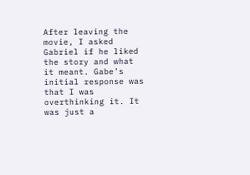After leaving the movie, I asked Gabriel if he liked the story and what it meant. Gabe’s initial response was that I was overthinking it. It was just a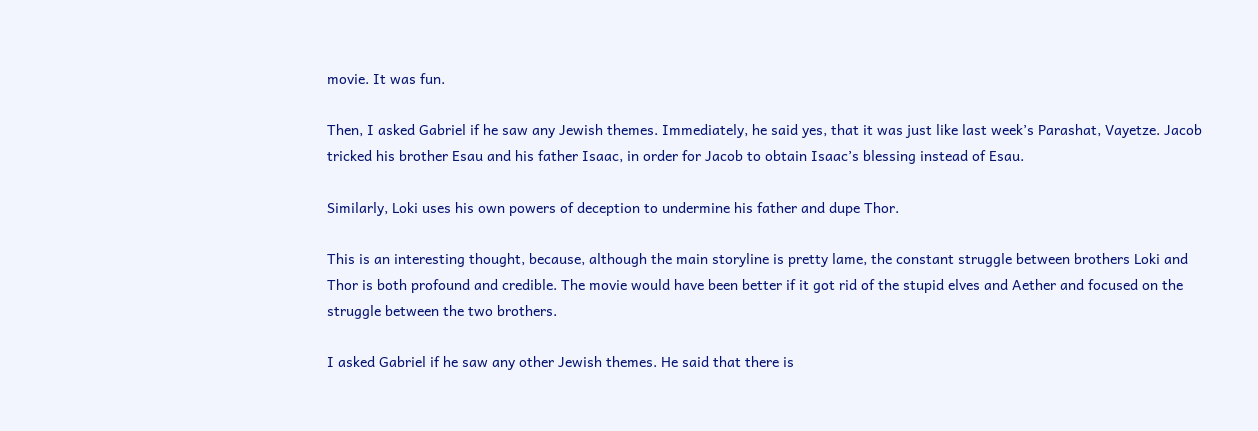movie. It was fun.

Then, I asked Gabriel if he saw any Jewish themes. Immediately, he said yes, that it was just like last week’s Parashat, Vayetze. Jacob tricked his brother Esau and his father Isaac, in order for Jacob to obtain Isaac’s blessing instead of Esau.

Similarly, Loki uses his own powers of deception to undermine his father and dupe Thor.

This is an interesting thought, because, although the main storyline is pretty lame, the constant struggle between brothers Loki and Thor is both profound and credible. The movie would have been better if it got rid of the stupid elves and Aether and focused on the struggle between the two brothers.

I asked Gabriel if he saw any other Jewish themes. He said that there is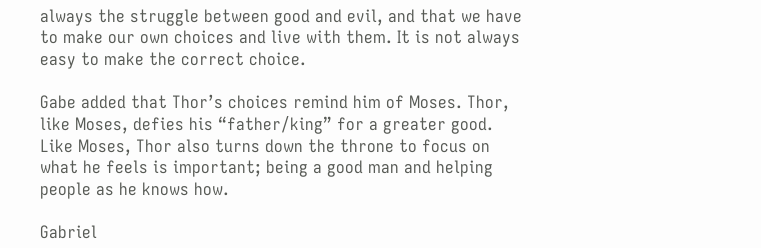always the struggle between good and evil, and that we have to make our own choices and live with them. It is not always easy to make the correct choice.

Gabe added that Thor’s choices remind him of Moses. Thor, like Moses, defies his “father/king” for a greater good. Like Moses, Thor also turns down the throne to focus on what he feels is important; being a good man and helping people as he knows how.

Gabriel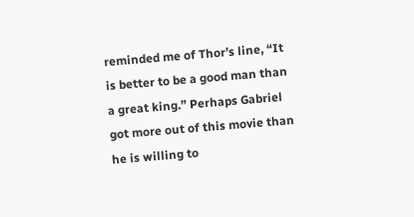reminded me of Thor’s line, “It is better to be a good man than a great king.” Perhaps Gabriel got more out of this movie than he is willing to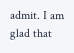admit. I am glad that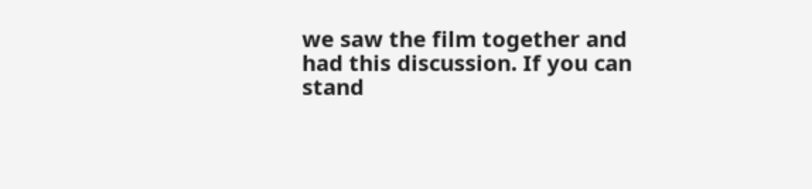we saw the film together and had this discussion. If you can stand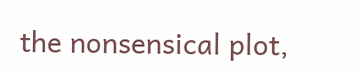the nonsensical plot,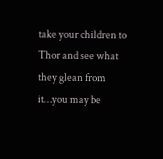take your children to Thor and see what they glean from it…you may be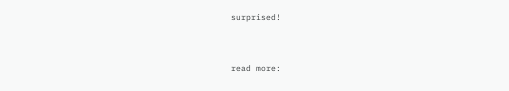surprised!


read more: